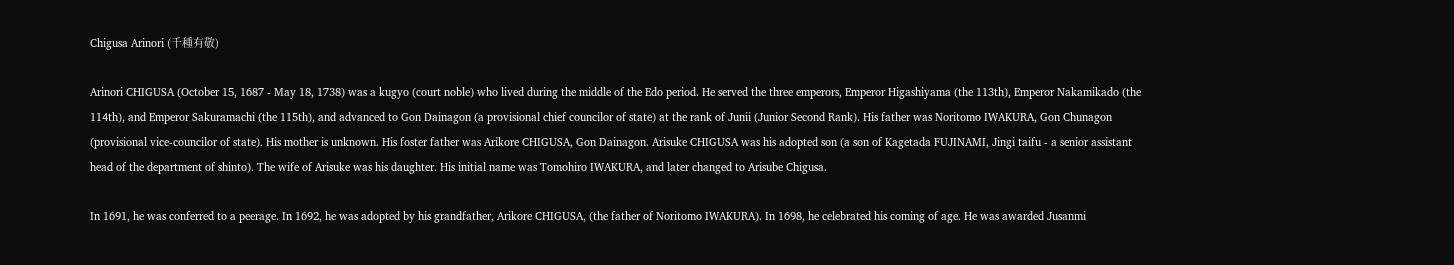Chigusa Arinori (千種有敬)

Arinori CHIGUSA (October 15, 1687 - May 18, 1738) was a kugyo (court noble) who lived during the middle of the Edo period. He served the three emperors, Emperor Higashiyama (the 113th), Emperor Nakamikado (the 114th), and Emperor Sakuramachi (the 115th), and advanced to Gon Dainagon (a provisional chief councilor of state) at the rank of Junii (Junior Second Rank). His father was Noritomo IWAKURA, Gon Chunagon (provisional vice-councilor of state). His mother is unknown. His foster father was Arikore CHIGUSA, Gon Dainagon. Arisuke CHIGUSA was his adopted son (a son of Kagetada FUJINAMI, Jingi taifu - a senior assistant head of the department of shinto). The wife of Arisuke was his daughter. His initial name was Tomohiro IWAKURA, and later changed to Arisube Chigusa.

In 1691, he was conferred to a peerage. In 1692, he was adopted by his grandfather, Arikore CHIGUSA, (the father of Noritomo IWAKURA). In 1698, he celebrated his coming of age. He was awarded Jusanmi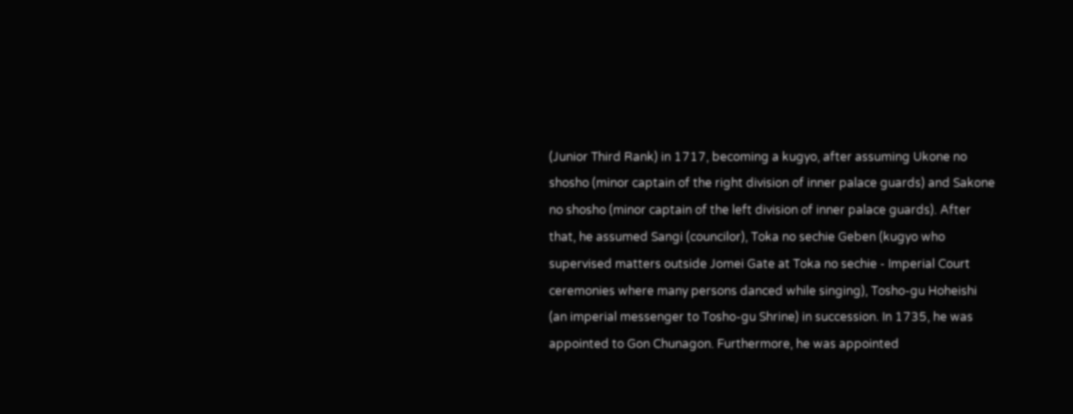(Junior Third Rank) in 1717, becoming a kugyo, after assuming Ukone no shosho (minor captain of the right division of inner palace guards) and Sakone no shosho (minor captain of the left division of inner palace guards). After that, he assumed Sangi (councilor), Toka no sechie Geben (kugyo who supervised matters outside Jomei Gate at Toka no sechie - Imperial Court ceremonies where many persons danced while singing), Tosho-gu Hoheishi (an imperial messenger to Tosho-gu Shrine) in succession. In 1735, he was appointed to Gon Chunagon. Furthermore, he was appointed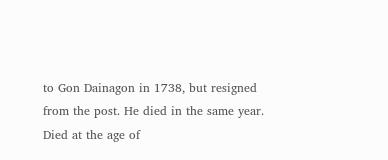to Gon Dainagon in 1738, but resigned from the post. He died in the same year. Died at the age of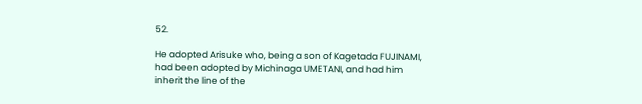52.

He adopted Arisuke who, being a son of Kagetada FUJINAMI, had been adopted by Michinaga UMETANI, and had him inherit the line of the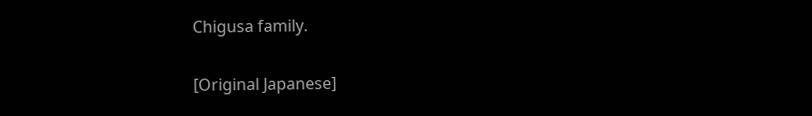Chigusa family.

[Original Japanese]